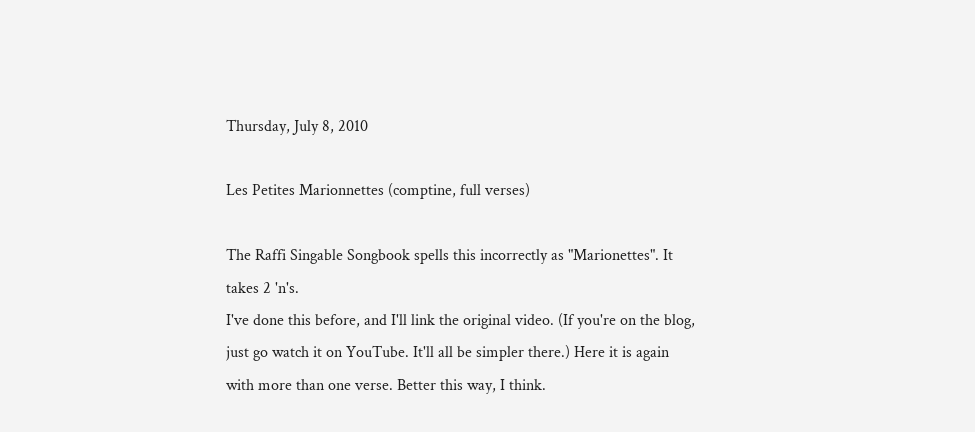Thursday, July 8, 2010

Les Petites Marionnettes (comptine, full verses)

The Raffi Singable Songbook spells this incorrectly as "Marionettes". It takes 2 'n's.
I've done this before, and I'll link the original video. (If you're on the blog, just go watch it on YouTube. It'll all be simpler there.) Here it is again with more than one verse. Better this way, I think.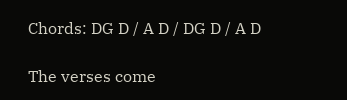Chords: DG D / A D / DG D / A D

The verses come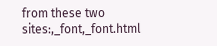from these two sites:,_font,_font.html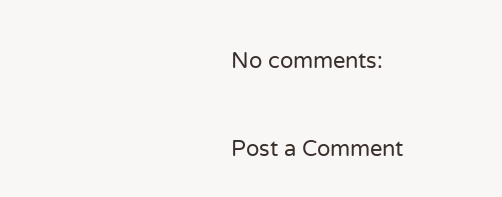No comments:

Post a Comment